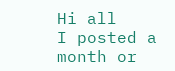Hi all
I posted a month or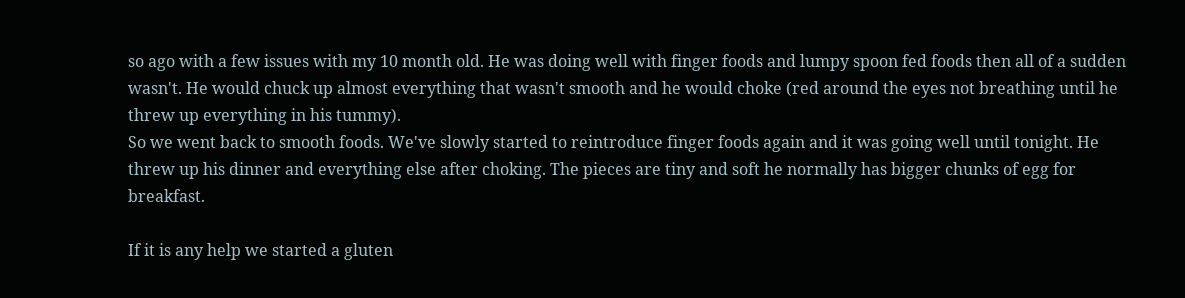so ago with a few issues with my 10 month old. He was doing well with finger foods and lumpy spoon fed foods then all of a sudden wasn't. He would chuck up almost everything that wasn't smooth and he would choke (red around the eyes not breathing until he threw up everything in his tummy).
So we went back to smooth foods. We've slowly started to reintroduce finger foods again and it was going well until tonight. He threw up his dinner and everything else after choking. The pieces are tiny and soft he normally has bigger chunks of egg for breakfast.

If it is any help we started a gluten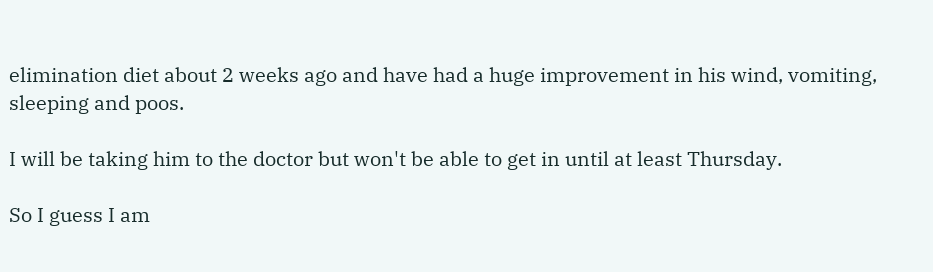elimination diet about 2 weeks ago and have had a huge improvement in his wind, vomiting, sleeping and poos.

I will be taking him to the doctor but won't be able to get in until at least Thursday.

So I guess I am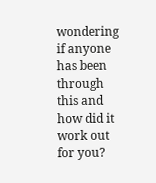wondering if anyone has been through this and how did it work out for you?